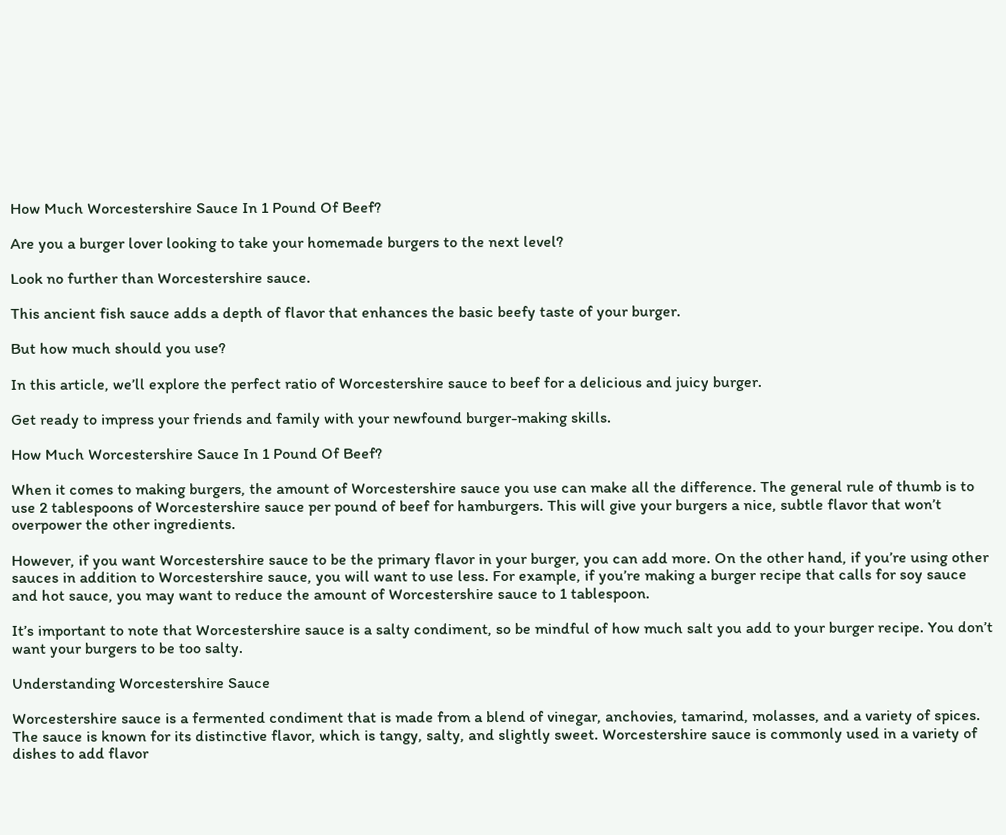How Much Worcestershire Sauce In 1 Pound Of Beef?

Are you a burger lover looking to take your homemade burgers to the next level?

Look no further than Worcestershire sauce.

This ancient fish sauce adds a depth of flavor that enhances the basic beefy taste of your burger.

But how much should you use?

In this article, we’ll explore the perfect ratio of Worcestershire sauce to beef for a delicious and juicy burger.

Get ready to impress your friends and family with your newfound burger-making skills.

How Much Worcestershire Sauce In 1 Pound Of Beef?

When it comes to making burgers, the amount of Worcestershire sauce you use can make all the difference. The general rule of thumb is to use 2 tablespoons of Worcestershire sauce per pound of beef for hamburgers. This will give your burgers a nice, subtle flavor that won’t overpower the other ingredients.

However, if you want Worcestershire sauce to be the primary flavor in your burger, you can add more. On the other hand, if you’re using other sauces in addition to Worcestershire sauce, you will want to use less. For example, if you’re making a burger recipe that calls for soy sauce and hot sauce, you may want to reduce the amount of Worcestershire sauce to 1 tablespoon.

It’s important to note that Worcestershire sauce is a salty condiment, so be mindful of how much salt you add to your burger recipe. You don’t want your burgers to be too salty.

Understanding Worcestershire Sauce

Worcestershire sauce is a fermented condiment that is made from a blend of vinegar, anchovies, tamarind, molasses, and a variety of spices. The sauce is known for its distinctive flavor, which is tangy, salty, and slightly sweet. Worcestershire sauce is commonly used in a variety of dishes to add flavor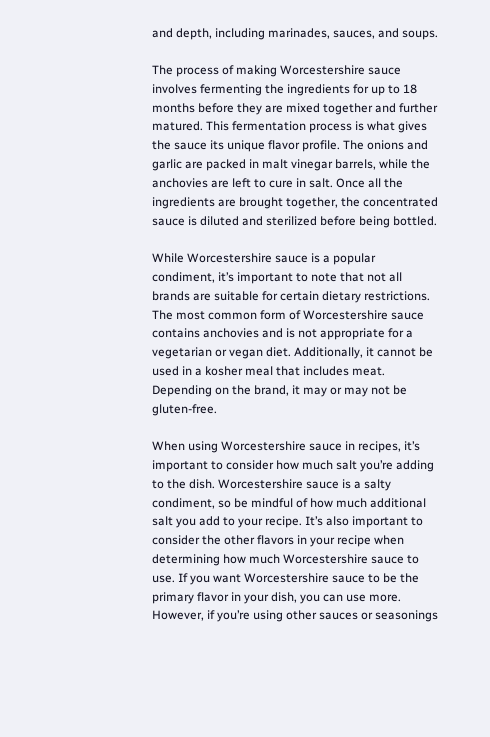and depth, including marinades, sauces, and soups.

The process of making Worcestershire sauce involves fermenting the ingredients for up to 18 months before they are mixed together and further matured. This fermentation process is what gives the sauce its unique flavor profile. The onions and garlic are packed in malt vinegar barrels, while the anchovies are left to cure in salt. Once all the ingredients are brought together, the concentrated sauce is diluted and sterilized before being bottled.

While Worcestershire sauce is a popular condiment, it’s important to note that not all brands are suitable for certain dietary restrictions. The most common form of Worcestershire sauce contains anchovies and is not appropriate for a vegetarian or vegan diet. Additionally, it cannot be used in a kosher meal that includes meat. Depending on the brand, it may or may not be gluten-free.

When using Worcestershire sauce in recipes, it’s important to consider how much salt you’re adding to the dish. Worcestershire sauce is a salty condiment, so be mindful of how much additional salt you add to your recipe. It’s also important to consider the other flavors in your recipe when determining how much Worcestershire sauce to use. If you want Worcestershire sauce to be the primary flavor in your dish, you can use more. However, if you’re using other sauces or seasonings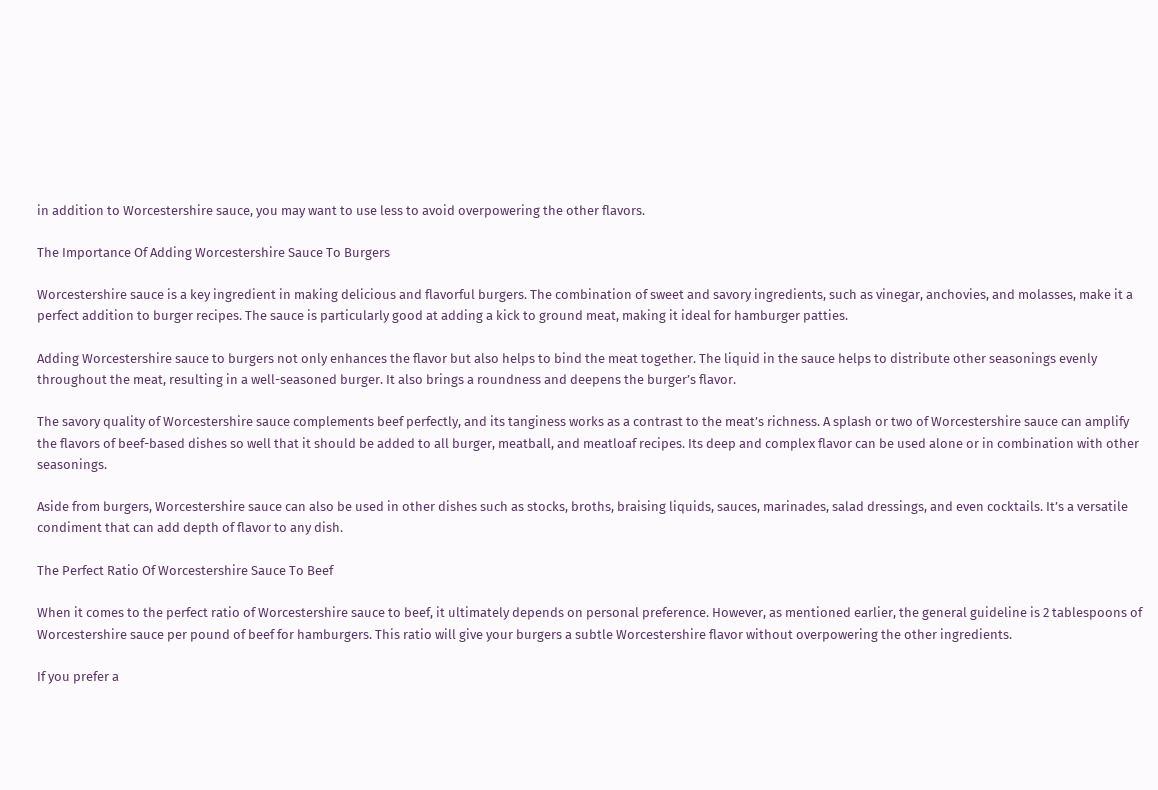in addition to Worcestershire sauce, you may want to use less to avoid overpowering the other flavors.

The Importance Of Adding Worcestershire Sauce To Burgers

Worcestershire sauce is a key ingredient in making delicious and flavorful burgers. The combination of sweet and savory ingredients, such as vinegar, anchovies, and molasses, make it a perfect addition to burger recipes. The sauce is particularly good at adding a kick to ground meat, making it ideal for hamburger patties.

Adding Worcestershire sauce to burgers not only enhances the flavor but also helps to bind the meat together. The liquid in the sauce helps to distribute other seasonings evenly throughout the meat, resulting in a well-seasoned burger. It also brings a roundness and deepens the burger’s flavor.

The savory quality of Worcestershire sauce complements beef perfectly, and its tanginess works as a contrast to the meat’s richness. A splash or two of Worcestershire sauce can amplify the flavors of beef-based dishes so well that it should be added to all burger, meatball, and meatloaf recipes. Its deep and complex flavor can be used alone or in combination with other seasonings.

Aside from burgers, Worcestershire sauce can also be used in other dishes such as stocks, broths, braising liquids, sauces, marinades, salad dressings, and even cocktails. It’s a versatile condiment that can add depth of flavor to any dish.

The Perfect Ratio Of Worcestershire Sauce To Beef

When it comes to the perfect ratio of Worcestershire sauce to beef, it ultimately depends on personal preference. However, as mentioned earlier, the general guideline is 2 tablespoons of Worcestershire sauce per pound of beef for hamburgers. This ratio will give your burgers a subtle Worcestershire flavor without overpowering the other ingredients.

If you prefer a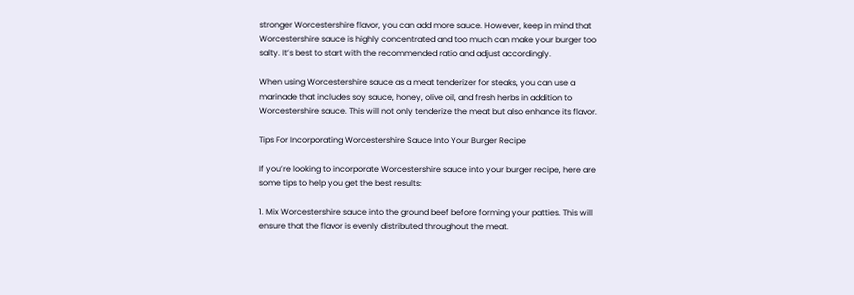stronger Worcestershire flavor, you can add more sauce. However, keep in mind that Worcestershire sauce is highly concentrated and too much can make your burger too salty. It’s best to start with the recommended ratio and adjust accordingly.

When using Worcestershire sauce as a meat tenderizer for steaks, you can use a marinade that includes soy sauce, honey, olive oil, and fresh herbs in addition to Worcestershire sauce. This will not only tenderize the meat but also enhance its flavor.

Tips For Incorporating Worcestershire Sauce Into Your Burger Recipe

If you’re looking to incorporate Worcestershire sauce into your burger recipe, here are some tips to help you get the best results:

1. Mix Worcestershire sauce into the ground beef before forming your patties. This will ensure that the flavor is evenly distributed throughout the meat.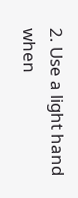2. Use a light hand when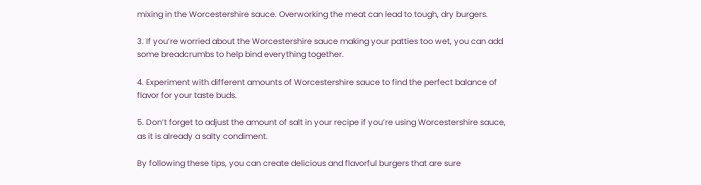mixing in the Worcestershire sauce. Overworking the meat can lead to tough, dry burgers.

3. If you’re worried about the Worcestershire sauce making your patties too wet, you can add some breadcrumbs to help bind everything together.

4. Experiment with different amounts of Worcestershire sauce to find the perfect balance of flavor for your taste buds.

5. Don’t forget to adjust the amount of salt in your recipe if you’re using Worcestershire sauce, as it is already a salty condiment.

By following these tips, you can create delicious and flavorful burgers that are sure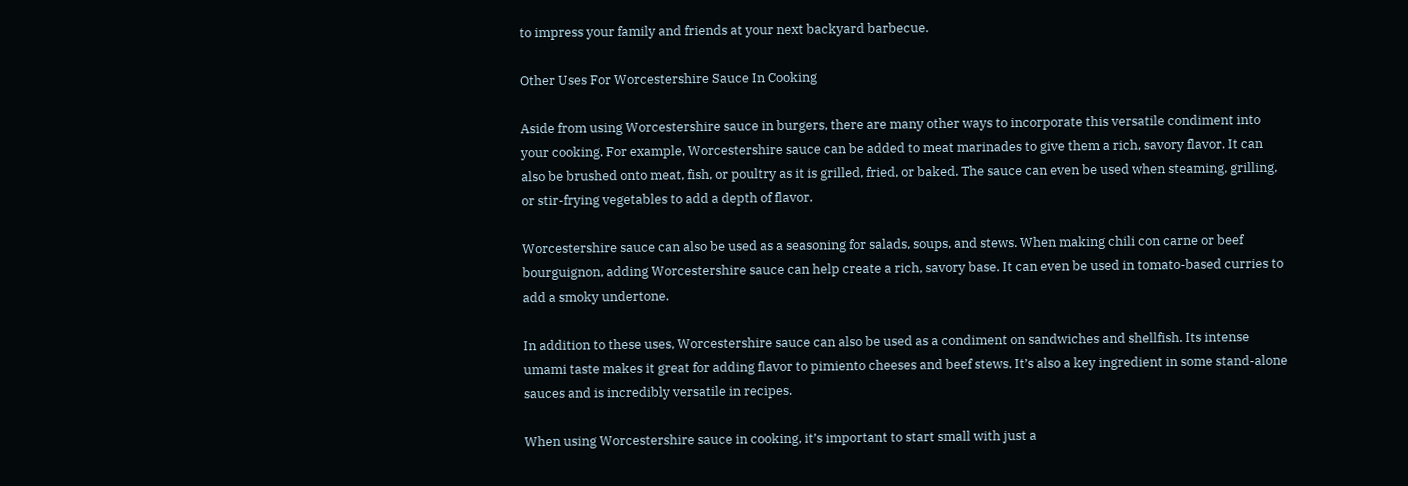to impress your family and friends at your next backyard barbecue.

Other Uses For Worcestershire Sauce In Cooking

Aside from using Worcestershire sauce in burgers, there are many other ways to incorporate this versatile condiment into your cooking. For example, Worcestershire sauce can be added to meat marinades to give them a rich, savory flavor. It can also be brushed onto meat, fish, or poultry as it is grilled, fried, or baked. The sauce can even be used when steaming, grilling, or stir-frying vegetables to add a depth of flavor.

Worcestershire sauce can also be used as a seasoning for salads, soups, and stews. When making chili con carne or beef bourguignon, adding Worcestershire sauce can help create a rich, savory base. It can even be used in tomato-based curries to add a smoky undertone.

In addition to these uses, Worcestershire sauce can also be used as a condiment on sandwiches and shellfish. Its intense umami taste makes it great for adding flavor to pimiento cheeses and beef stews. It’s also a key ingredient in some stand-alone sauces and is incredibly versatile in recipes.

When using Worcestershire sauce in cooking, it’s important to start small with just a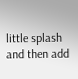little splash and then add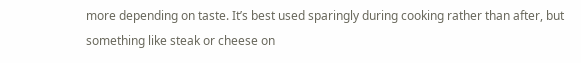more depending on taste. It’s best used sparingly during cooking rather than after, but something like steak or cheese on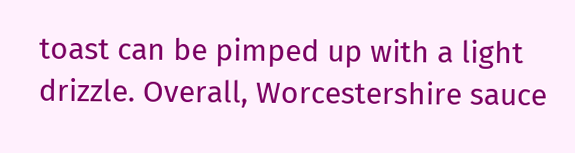toast can be pimped up with a light drizzle. Overall, Worcestershire sauce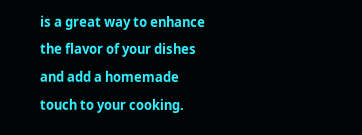is a great way to enhance the flavor of your dishes and add a homemade touch to your cooking.